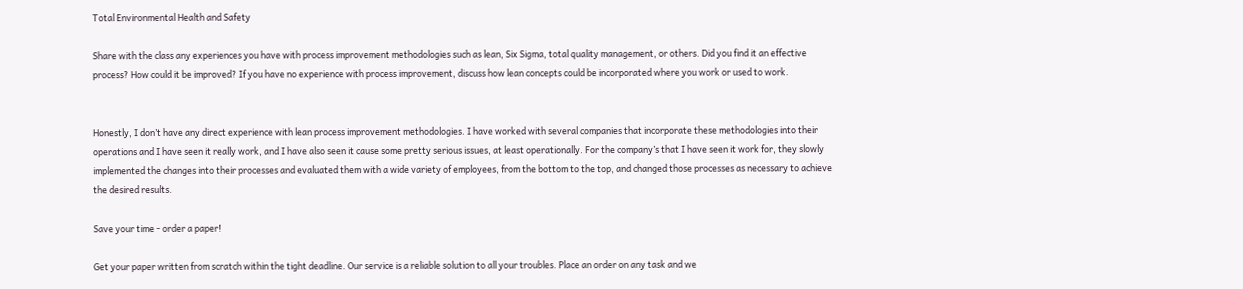Total Environmental Health and Safety

Share with the class any experiences you have with process improvement methodologies such as lean, Six Sigma, total quality management, or others. Did you find it an effective process? How could it be improved? If you have no experience with process improvement, discuss how lean concepts could be incorporated where you work or used to work.


Honestly, I don’t have any direct experience with lean process improvement methodologies. I have worked with several companies that incorporate these methodologies into their operations and I have seen it really work, and I have also seen it cause some pretty serious issues, at least operationally. For the company’s that I have seen it work for, they slowly implemented the changes into their processes and evaluated them with a wide variety of employees, from the bottom to the top, and changed those processes as necessary to achieve the desired results.

Save your time - order a paper!

Get your paper written from scratch within the tight deadline. Our service is a reliable solution to all your troubles. Place an order on any task and we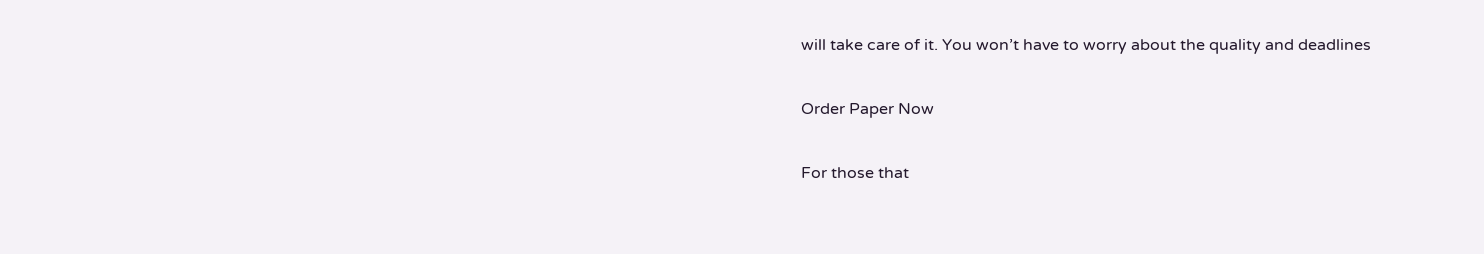will take care of it. You won’t have to worry about the quality and deadlines

Order Paper Now

For those that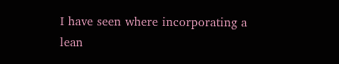I have seen where incorporating a lean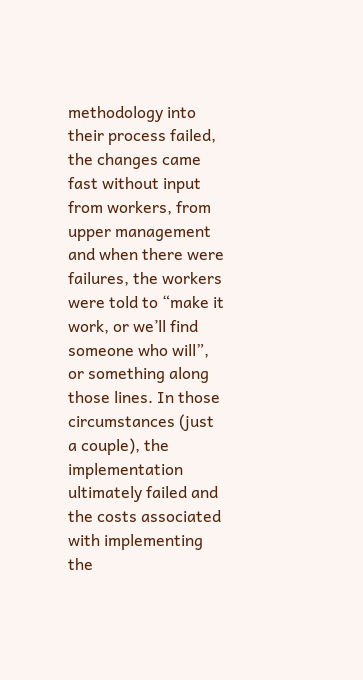methodology into their process failed, the changes came fast without input from workers, from upper management and when there were failures, the workers were told to “make it work, or we’ll find someone who will”, or something along those lines. In those circumstances (just a couple), the implementation ultimately failed and the costs associated with implementing the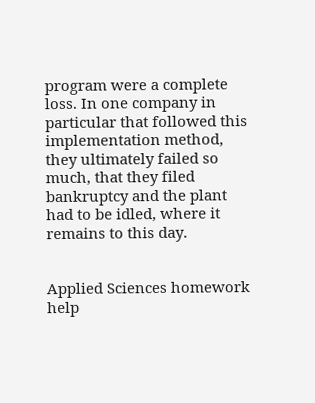program were a complete loss. In one company in particular that followed this implementation method, they ultimately failed so much, that they filed bankruptcy and the plant had to be idled, where it remains to this day.


Applied Sciences homework help